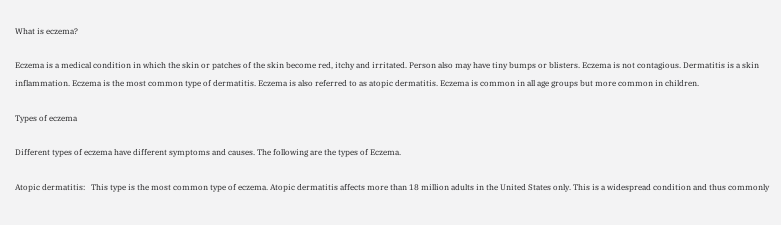What is eczema?

Eczema is a medical condition in which the skin or patches of the skin become red, itchy and irritated. Person also may have tiny bumps or blisters. Eczema is not contagious. Dermatitis is a skin inflammation. Eczema is the most common type of dermatitis. Eczema is also referred to as atopic dermatitis. Eczema is common in all age groups but more common in children.

Types of eczema

Different types of eczema have different symptoms and causes. The following are the types of Eczema.

Atopic dermatitis:   This type is the most common type of eczema. Atopic dermatitis affects more than 18 million adults in the United States only. This is a widespread condition and thus commonly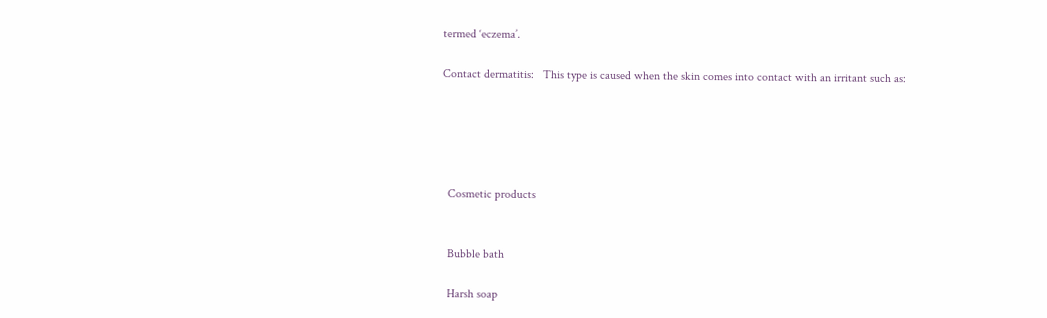termed ‘eczema’.

Contact dermatitis:   This type is caused when the skin comes into contact with an irritant such as:





  Cosmetic products


  Bubble bath

  Harsh soap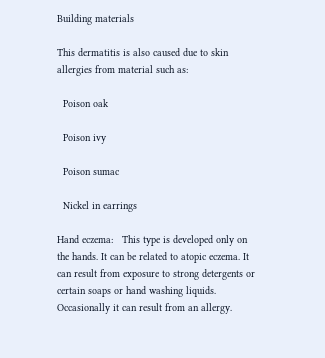Building materials

This dermatitis is also caused due to skin allergies from material such as:

  Poison oak

  Poison ivy

  Poison sumac

  Nickel in earrings

Hand eczema:   This type is developed only on the hands. It can be related to atopic eczema. It can result from exposure to strong detergents or certain soaps or hand washing liquids. Occasionally it can result from an allergy.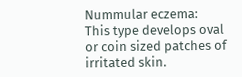Nummular eczema:   This type develops oval or coin sized patches of irritated skin.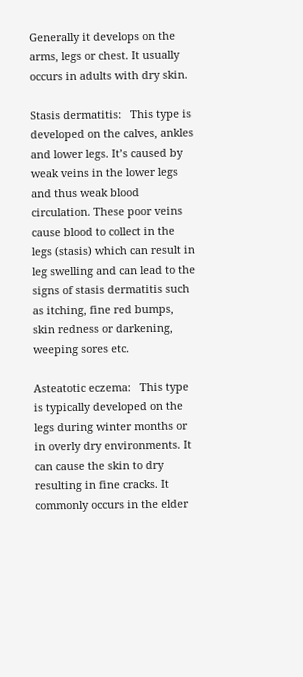Generally it develops on the arms, legs or chest. It usually occurs in adults with dry skin.

Stasis dermatitis:   This type is developed on the calves, ankles and lower legs. It’s caused by weak veins in the lower legs and thus weak blood circulation. These poor veins cause blood to collect in the legs (stasis) which can result in leg swelling and can lead to the signs of stasis dermatitis such as itching, fine red bumps, skin redness or darkening, weeping sores etc.

Asteatotic eczema:   This type is typically developed on the legs during winter months or in overly dry environments. It can cause the skin to dry resulting in fine cracks. It commonly occurs in the elder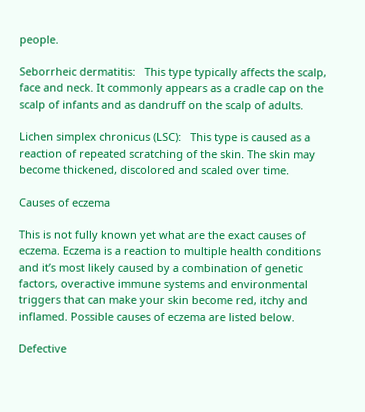people.

Seborrheic dermatitis:   This type typically affects the scalp, face and neck. It commonly appears as a cradle cap on the scalp of infants and as dandruff on the scalp of adults.

Lichen simplex chronicus (LSC):   This type is caused as a reaction of repeated scratching of the skin. The skin may become thickened, discolored and scaled over time.

Causes of eczema

This is not fully known yet what are the exact causes of eczema. Eczema is a reaction to multiple health conditions and it’s most likely caused by a combination of genetic factors, overactive immune systems and environmental triggers that can make your skin become red, itchy and inflamed. Possible causes of eczema are listed below.

Defective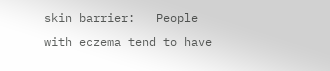skin barrier:   People with eczema tend to have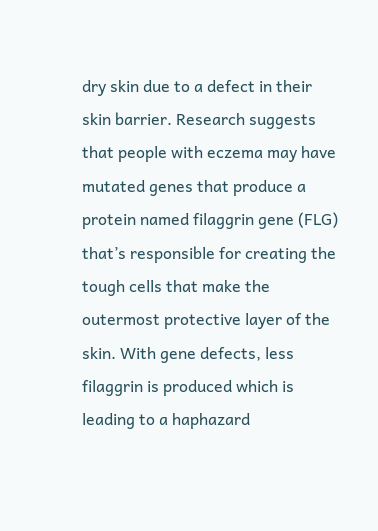dry skin due to a defect in their skin barrier. Research suggests that people with eczema may have mutated genes that produce a protein named filaggrin gene (FLG) that’s responsible for creating the tough cells that make the outermost protective layer of the skin. With gene defects, less filaggrin is produced which is leading to a haphazard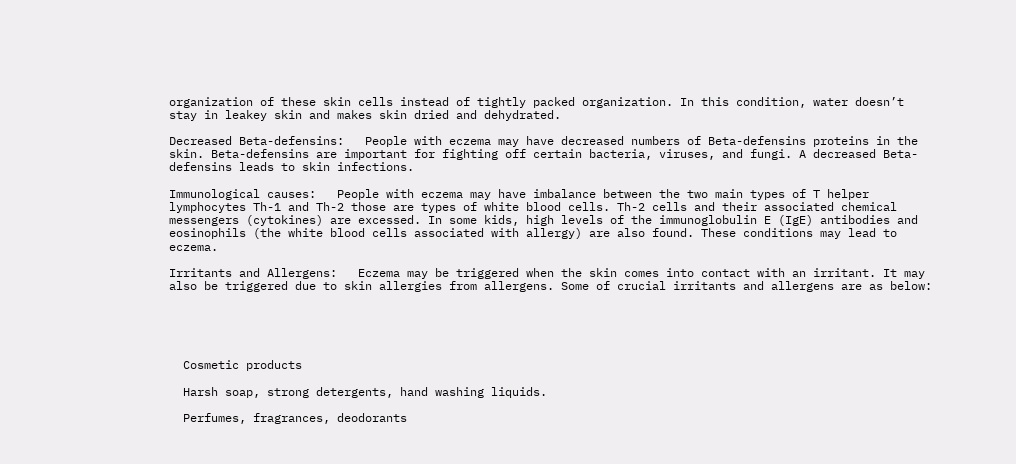organization of these skin cells instead of tightly packed organization. In this condition, water doesn’t stay in leakey skin and makes skin dried and dehydrated.

Decreased Beta-defensins:   People with eczema may have decreased numbers of Beta-defensins proteins in the skin. Beta-defensins are important for fighting off certain bacteria, viruses, and fungi. A decreased Beta-defensins leads to skin infections.

Immunological causes:   People with eczema may have imbalance between the two main types of T helper lymphocytes Th-1 and Th-2 those are types of white blood cells. Th-2 cells and their associated chemical messengers (cytokines) are excessed. In some kids, high levels of the immunoglobulin E (IgE) antibodies and eosinophils (the white blood cells associated with allergy) are also found. These conditions may lead to eczema.

Irritants and Allergens:   Eczema may be triggered when the skin comes into contact with an irritant. It may also be triggered due to skin allergies from allergens. Some of crucial irritants and allergens are as below:





  Cosmetic products

  Harsh soap, strong detergents, hand washing liquids.

  Perfumes, fragrances, deodorants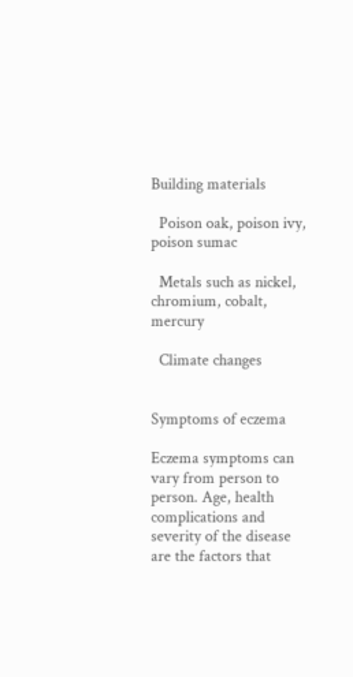Building materials

  Poison oak, poison ivy, poison sumac

  Metals such as nickel, chromium, cobalt, mercury

  Climate changes


Symptoms of eczema

Eczema symptoms can vary from person to person. Age, health complications and severity of the disease are the factors that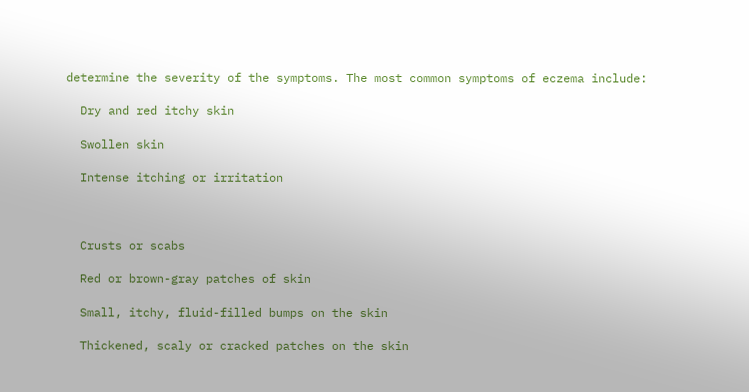determine the severity of the symptoms. The most common symptoms of eczema include:

  Dry and red itchy skin

  Swollen skin

  Intense itching or irritation



  Crusts or scabs

  Red or brown-gray patches of skin

  Small, itchy, fluid-filled bumps on the skin

  Thickened, scaly or cracked patches on the skin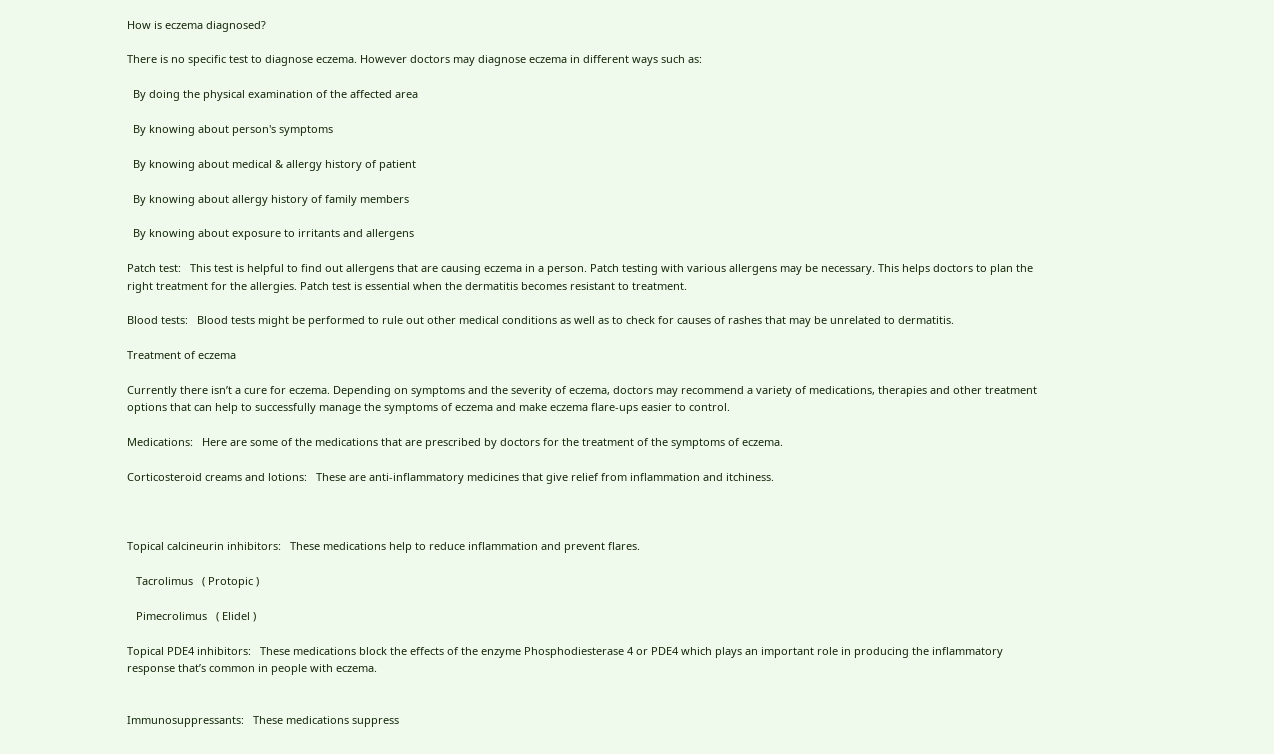How is eczema diagnosed?

There is no specific test to diagnose eczema. However doctors may diagnose eczema in different ways such as:

  By doing the physical examination of the affected area

  By knowing about person's symptoms

  By knowing about medical & allergy history of patient

  By knowing about allergy history of family members

  By knowing about exposure to irritants and allergens

Patch test:   This test is helpful to find out allergens that are causing eczema in a person. Patch testing with various allergens may be necessary. This helps doctors to plan the right treatment for the allergies. Patch test is essential when the dermatitis becomes resistant to treatment.

Blood tests:   Blood tests might be performed to rule out other medical conditions as well as to check for causes of rashes that may be unrelated to dermatitis.

Treatment of eczema

Currently there isn’t a cure for eczema. Depending on symptoms and the severity of eczema, doctors may recommend a variety of medications, therapies and other treatment options that can help to successfully manage the symptoms of eczema and make eczema flare-ups easier to control.

Medications:   Here are some of the medications that are prescribed by doctors for the treatment of the symptoms of eczema.

Corticosteroid creams and lotions:   These are anti-inflammatory medicines that give relief from inflammation and itchiness.



Topical calcineurin inhibitors:   These medications help to reduce inflammation and prevent flares.

   Tacrolimus   ( Protopic )

   Pimecrolimus   ( Elidel )

Topical PDE4 inhibitors:   These medications block the effects of the enzyme Phosphodiesterase 4 or PDE4 which plays an important role in producing the inflammatory response that’s common in people with eczema.


Immunosuppressants:   These medications suppress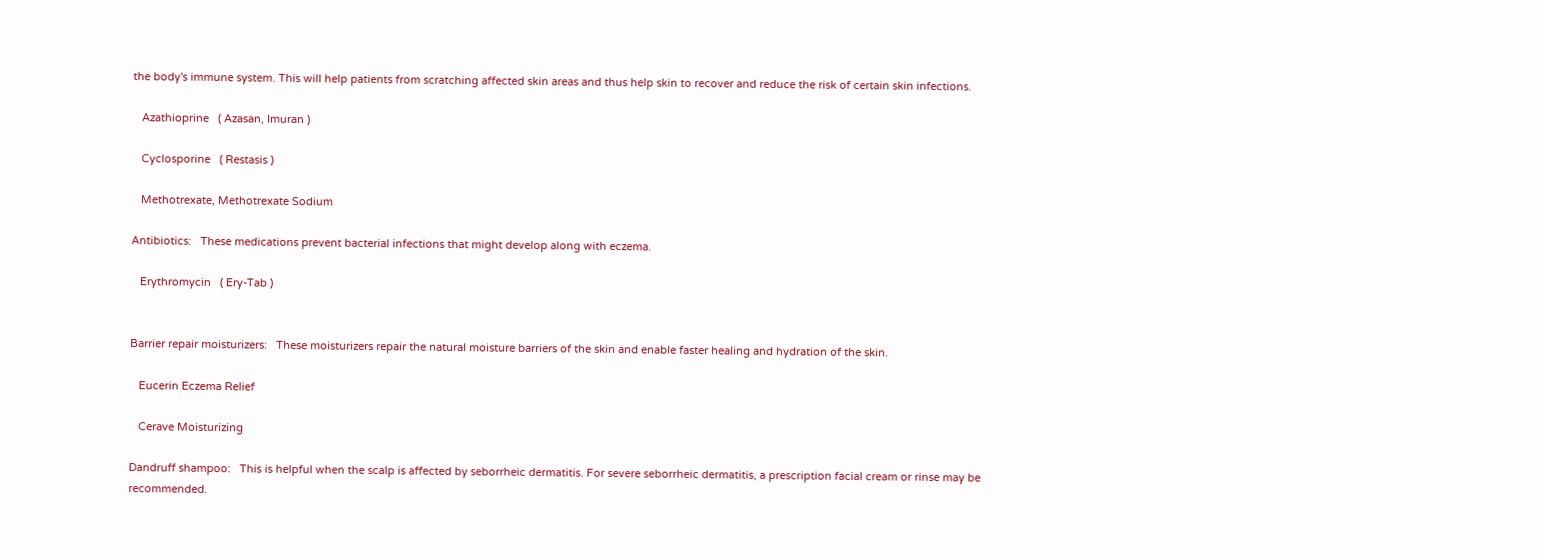the body's immune system. This will help patients from scratching affected skin areas and thus help skin to recover and reduce the risk of certain skin infections.

   Azathioprine   ( Azasan, Imuran )

   Cyclosporine   ( Restasis )

   Methotrexate, Methotrexate Sodium

Antibiotics:   These medications prevent bacterial infections that might develop along with eczema.

   Erythromycin   ( Ery-Tab )


Barrier repair moisturizers:   These moisturizers repair the natural moisture barriers of the skin and enable faster healing and hydration of the skin.

   Eucerin Eczema Relief

   Cerave Moisturizing

Dandruff shampoo:   This is helpful when the scalp is affected by seborrheic dermatitis. For severe seborrheic dermatitis, a prescription facial cream or rinse may be recommended.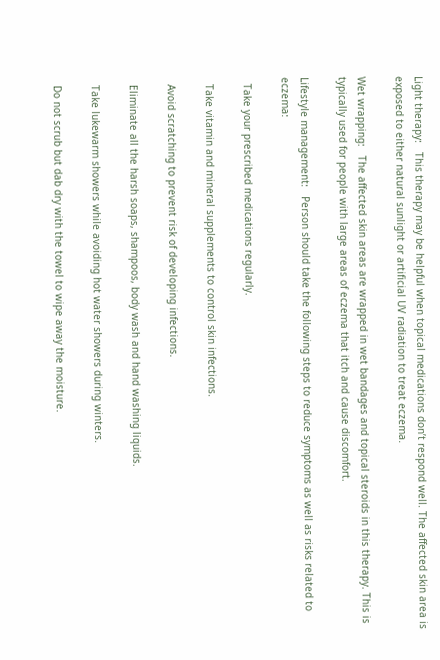Light therapy:   This therapy may be helpful when topical medications don’t respond well. The affected skin area is exposed to either natural sunlight or artificial UV radiation to treat eczema.

Wet wrapping:   The affected skin areas are wrapped in wet bandages and topical steroids in this therapy. This is typically used for people with large areas of eczema that itch and cause discomfort.

Lifestyle management:   Person should take the following steps to reduce symptoms as well as risks related to eczema:

  Take your prescribed medications regularly.

  Take vitamin and mineral supplements to control skin infections.

  Avoid scratching to prevent risk of developing infections.

  Eliminate all the harsh soaps, shampoos, body wash and hand washing liquids.

  Take lukewarm showers while avoiding hot water showers during winters.

  Do not scrub but dab dry with the towel to wipe away the moisture.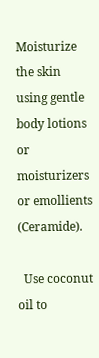Moisturize the skin using gentle body lotions or moisturizers or emollients (Ceramide).

  Use coconut oil to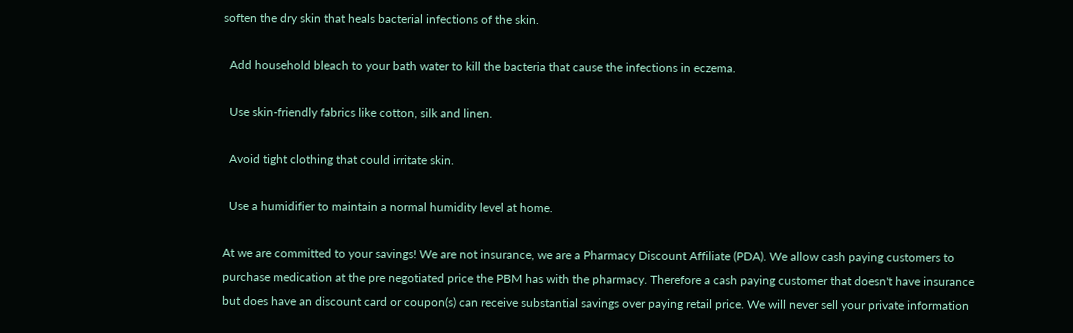soften the dry skin that heals bacterial infections of the skin.

  Add household bleach to your bath water to kill the bacteria that cause the infections in eczema.

  Use skin-friendly fabrics like cotton, silk and linen.

  Avoid tight clothing that could irritate skin.

  Use a humidifier to maintain a normal humidity level at home.

At we are committed to your savings! We are not insurance, we are a Pharmacy Discount Affiliate (PDA). We allow cash paying customers to purchase medication at the pre negotiated price the PBM has with the pharmacy. Therefore a cash paying customer that doesn't have insurance but does have an discount card or coupon(s) can receive substantial savings over paying retail price. We will never sell your private information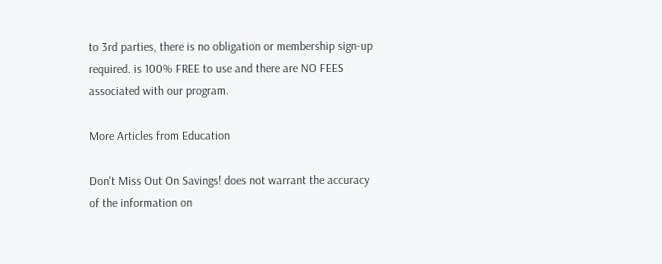to 3rd parties, there is no obligation or membership sign-up required. is 100% FREE to use and there are NO FEES associated with our program.

More Articles from Education

Don't Miss Out On Savings! does not warrant the accuracy of the information on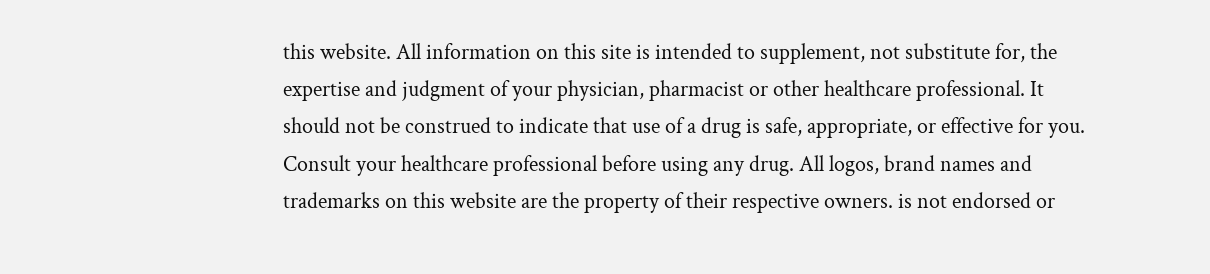this website. All information on this site is intended to supplement, not substitute for, the expertise and judgment of your physician, pharmacist or other healthcare professional. It should not be construed to indicate that use of a drug is safe, appropriate, or effective for you. Consult your healthcare professional before using any drug. All logos, brand names and trademarks on this website are the property of their respective owners. is not endorsed or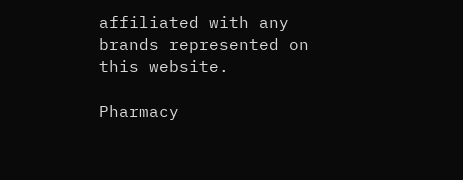affiliated with any brands represented on this website.

Pharmacy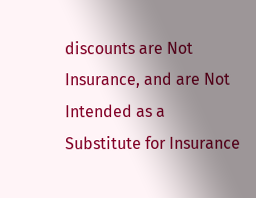discounts are Not Insurance, and are Not Intended as a Substitute for Insurance